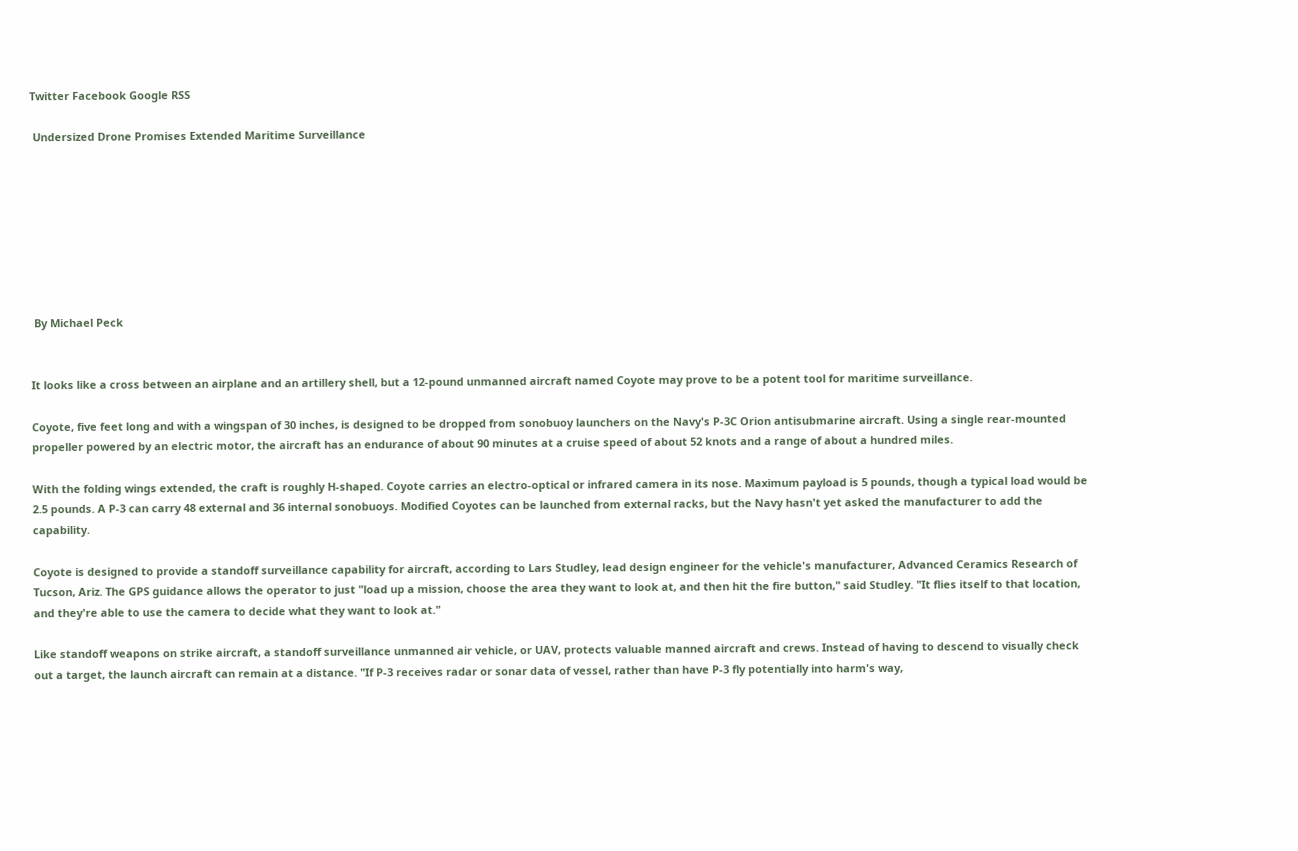Twitter Facebook Google RSS

 Undersized Drone Promises Extended Maritime Surveillance








 By Michael Peck


It looks like a cross between an airplane and an artillery shell, but a 12-pound unmanned aircraft named Coyote may prove to be a potent tool for maritime surveillance.

Coyote, five feet long and with a wingspan of 30 inches, is designed to be dropped from sonobuoy launchers on the Navy's P-3C Orion antisubmarine aircraft. Using a single rear-mounted propeller powered by an electric motor, the aircraft has an endurance of about 90 minutes at a cruise speed of about 52 knots and a range of about a hundred miles.

With the folding wings extended, the craft is roughly H-shaped. Coyote carries an electro-optical or infrared camera in its nose. Maximum payload is 5 pounds, though a typical load would be 2.5 pounds. A P-3 can carry 48 external and 36 internal sonobuoys. Modified Coyotes can be launched from external racks, but the Navy hasn't yet asked the manufacturer to add the capability.

Coyote is designed to provide a standoff surveillance capability for aircraft, according to Lars Studley, lead design engineer for the vehicle's manufacturer, Advanced Ceramics Research of Tucson, Ariz. The GPS guidance allows the operator to just "load up a mission, choose the area they want to look at, and then hit the fire button," said Studley. "It flies itself to that location, and they're able to use the camera to decide what they want to look at."

Like standoff weapons on strike aircraft, a standoff surveillance unmanned air vehicle, or UAV, protects valuable manned aircraft and crews. Instead of having to descend to visually check out a target, the launch aircraft can remain at a distance. "If P-3 receives radar or sonar data of vessel, rather than have P-3 fly potentially into harm's way,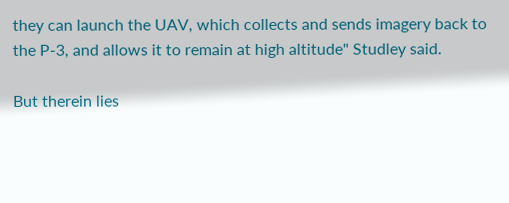they can launch the UAV, which collects and sends imagery back to the P-3, and allows it to remain at high altitude" Studley said.

But therein lies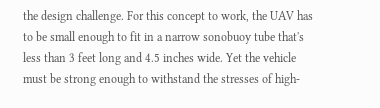the design challenge. For this concept to work, the UAV has to be small enough to fit in a narrow sonobuoy tube that's less than 3 feet long and 4.5 inches wide. Yet the vehicle must be strong enough to withstand the stresses of high-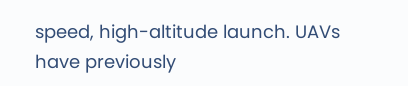speed, high-altitude launch. UAVs have previously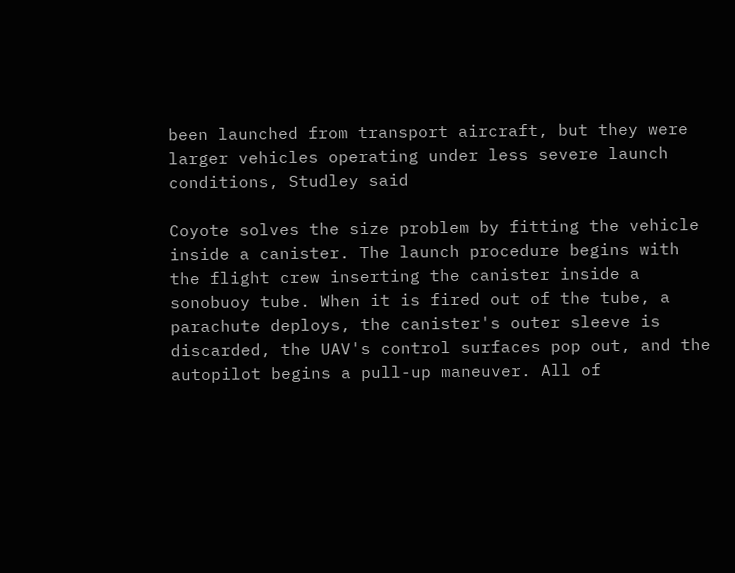been launched from transport aircraft, but they were larger vehicles operating under less severe launch conditions, Studley said

Coyote solves the size problem by fitting the vehicle inside a canister. The launch procedure begins with the flight crew inserting the canister inside a sonobuoy tube. When it is fired out of the tube, a parachute deploys, the canister's outer sleeve is discarded, the UAV's control surfaces pop out, and the autopilot begins a pull-up maneuver. All of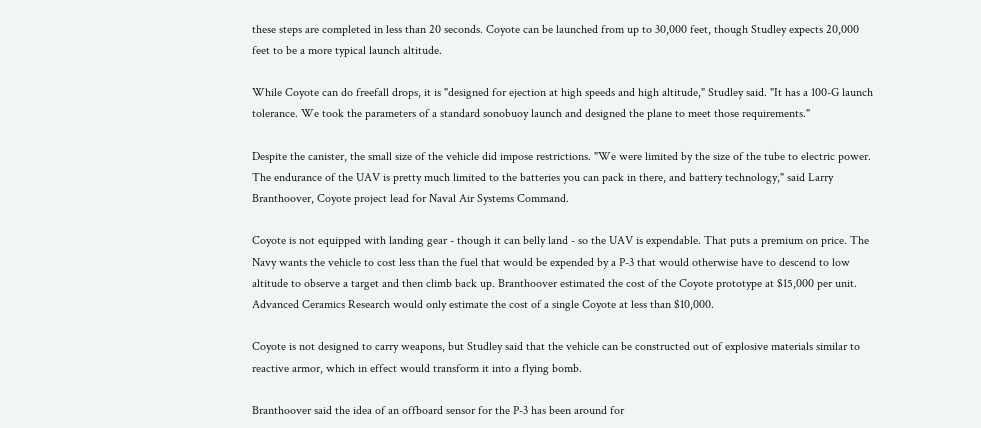these steps are completed in less than 20 seconds. Coyote can be launched from up to 30,000 feet, though Studley expects 20,000 feet to be a more typical launch altitude.

While Coyote can do freefall drops, it is "designed for ejection at high speeds and high altitude," Studley said. "It has a 100-G launch tolerance. We took the parameters of a standard sonobuoy launch and designed the plane to meet those requirements."

Despite the canister, the small size of the vehicle did impose restrictions. "We were limited by the size of the tube to electric power. The endurance of the UAV is pretty much limited to the batteries you can pack in there, and battery technology," said Larry Branthoover, Coyote project lead for Naval Air Systems Command.

Coyote is not equipped with landing gear - though it can belly land - so the UAV is expendable. That puts a premium on price. The Navy wants the vehicle to cost less than the fuel that would be expended by a P-3 that would otherwise have to descend to low altitude to observe a target and then climb back up. Branthoover estimated the cost of the Coyote prototype at $15,000 per unit. Advanced Ceramics Research would only estimate the cost of a single Coyote at less than $10,000.

Coyote is not designed to carry weapons, but Studley said that the vehicle can be constructed out of explosive materials similar to reactive armor, which in effect would transform it into a flying bomb.

Branthoover said the idea of an offboard sensor for the P-3 has been around for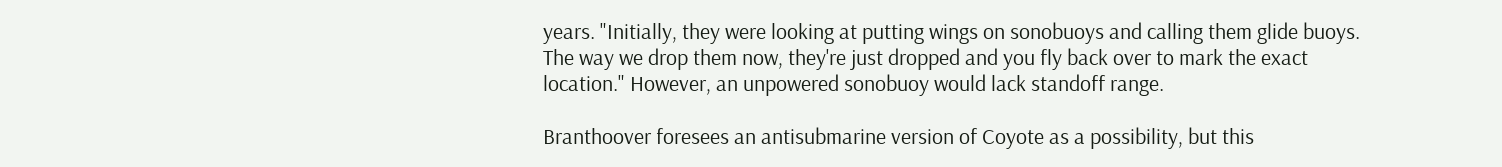years. "Initially, they were looking at putting wings on sonobuoys and calling them glide buoys. The way we drop them now, they're just dropped and you fly back over to mark the exact location." However, an unpowered sonobuoy would lack standoff range.

Branthoover foresees an antisubmarine version of Coyote as a possibility, but this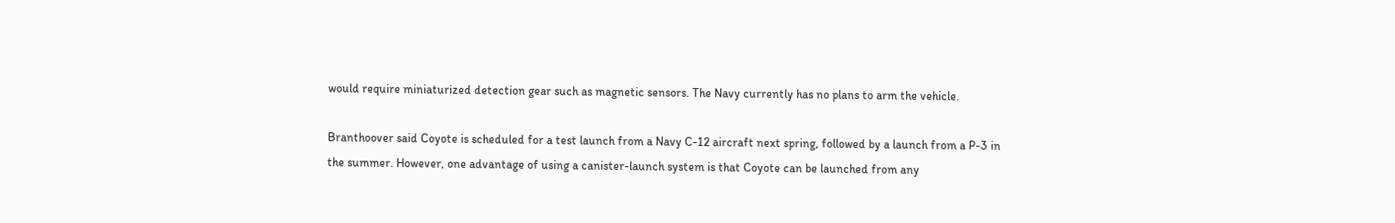would require miniaturized detection gear such as magnetic sensors. The Navy currently has no plans to arm the vehicle.

Branthoover said Coyote is scheduled for a test launch from a Navy C-12 aircraft next spring, followed by a launch from a P-3 in the summer. However, one advantage of using a canister-launch system is that Coyote can be launched from any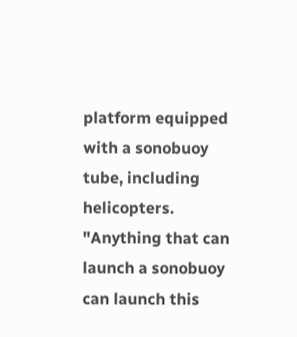platform equipped with a sonobuoy tube, including helicopters. "Anything that can launch a sonobuoy can launch this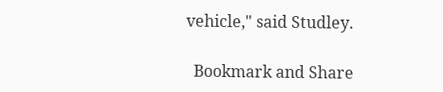vehicle," said Studley.

  Bookmark and Share